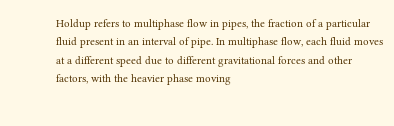Holdup refers to multiphase flow in pipes, the fraction of a particular fluid present in an interval of pipe. In multiphase flow, each fluid moves at a different speed due to different gravitational forces and other factors, with the heavier phase moving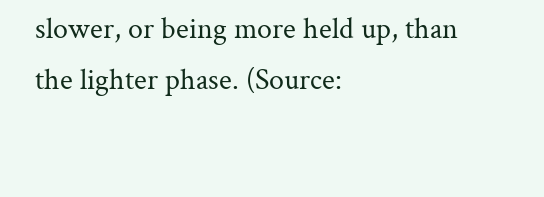slower, or being more held up, than the lighter phase. (Source: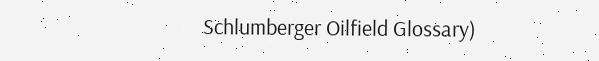Schlumberger Oilfield Glossary)